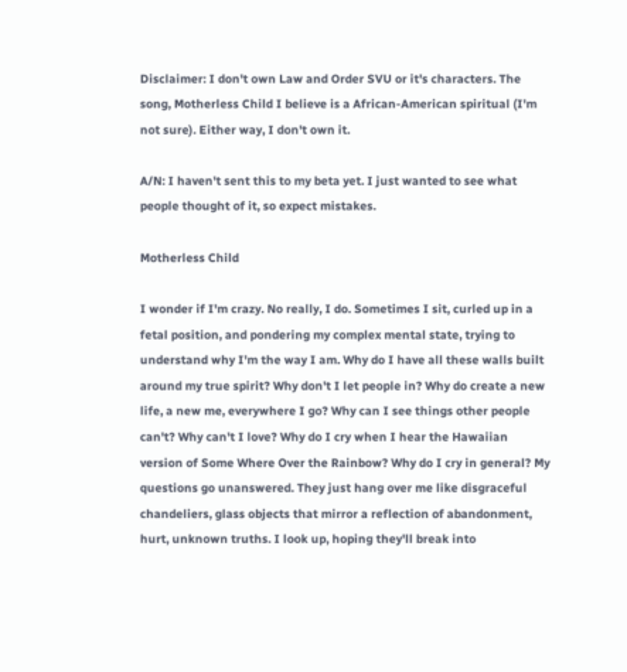Disclaimer: I don't own Law and Order SVU or it's characters. The song, Motherless Child I believe is a African-American spiritual (I'm not sure). Either way, I don't own it.

A/N: I haven't sent this to my beta yet. I just wanted to see what people thought of it, so expect mistakes.

Motherless Child

I wonder if I'm crazy. No really, I do. Sometimes I sit, curled up in a fetal position, and pondering my complex mental state, trying to understand why I'm the way I am. Why do I have all these walls built around my true spirit? Why don't I let people in? Why do create a new life, a new me, everywhere I go? Why can I see things other people can't? Why can't I love? Why do I cry when I hear the Hawaiian version of Some Where Over the Rainbow? Why do I cry in general? My questions go unanswered. They just hang over me like disgraceful chandeliers, glass objects that mirror a reflection of abandonment, hurt, unknown truths. I look up, hoping they'll break into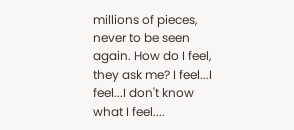millions of pieces, never to be seen again. How do I feel, they ask me? I feel...I feel...I don't know what I feel....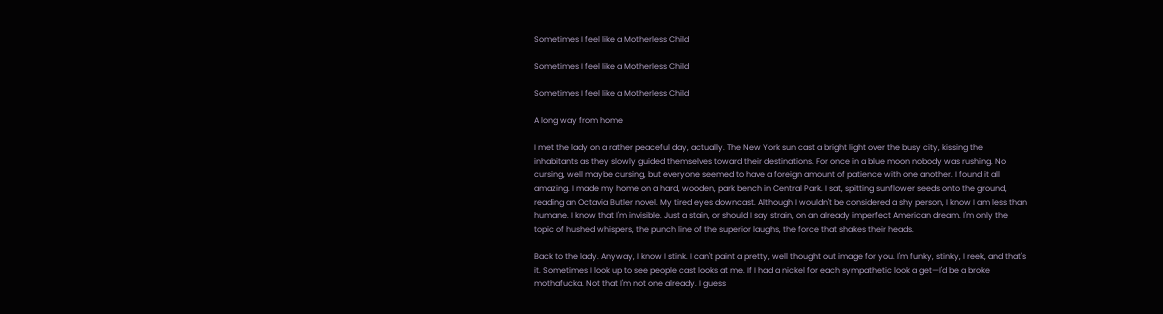Sometimes I feel like a Motherless Child

Sometimes I feel like a Motherless Child

Sometimes I feel like a Motherless Child

A long way from home

I met the lady on a rather peaceful day, actually. The New York sun cast a bright light over the busy city, kissing the inhabitants as they slowly guided themselves toward their destinations. For once in a blue moon nobody was rushing. No cursing, well maybe cursing, but everyone seemed to have a foreign amount of patience with one another. I found it all amazing. I made my home on a hard, wooden, park bench in Central Park. I sat, spitting sunflower seeds onto the ground, reading an Octavia Butler novel. My tired eyes downcast. Although I wouldn't be considered a shy person, I know I am less than humane. I know that I'm invisible. Just a stain, or should I say strain, on an already imperfect American dream. I'm only the topic of hushed whispers, the punch line of the superior laughs, the force that shakes their heads.

Back to the lady. Anyway, I know I stink. I can't paint a pretty, well thought out image for you. I'm funky, stinky, I reek, and that's it. Sometimes I look up to see people cast looks at me. If I had a nickel for each sympathetic look a get—I'd be a broke mothafucka. Not that I'm not one already. I guess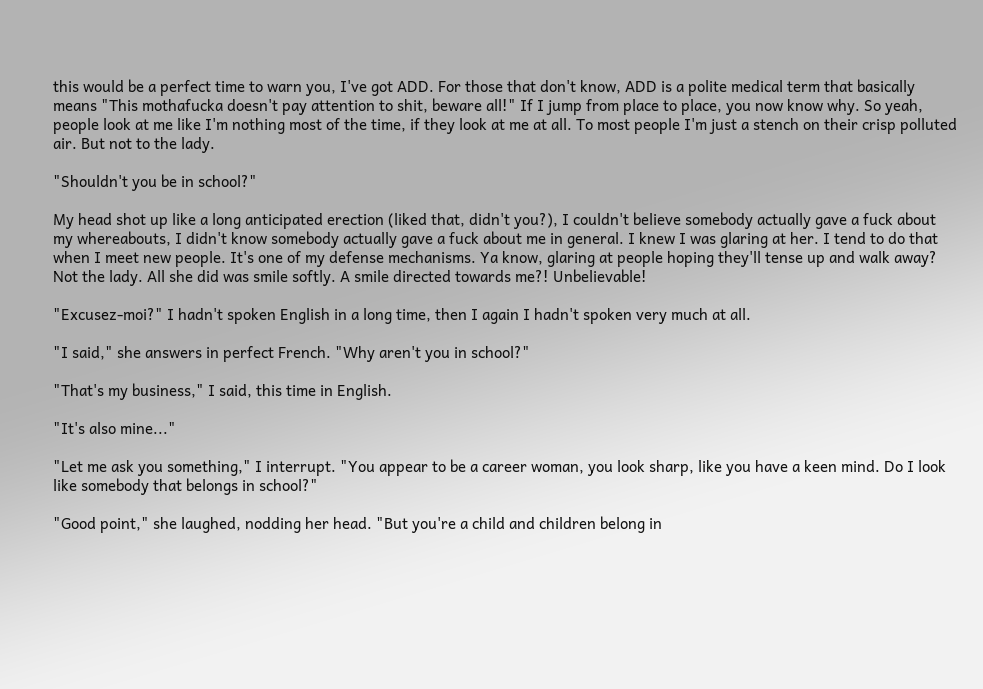this would be a perfect time to warn you, I've got ADD. For those that don't know, ADD is a polite medical term that basically means "This mothafucka doesn't pay attention to shit, beware all!" If I jump from place to place, you now know why. So yeah, people look at me like I'm nothing most of the time, if they look at me at all. To most people I'm just a stench on their crisp polluted air. But not to the lady.

"Shouldn't you be in school?"

My head shot up like a long anticipated erection (liked that, didn't you?), I couldn't believe somebody actually gave a fuck about my whereabouts, I didn't know somebody actually gave a fuck about me in general. I knew I was glaring at her. I tend to do that when I meet new people. It's one of my defense mechanisms. Ya know, glaring at people hoping they'll tense up and walk away? Not the lady. All she did was smile softly. A smile directed towards me?! Unbelievable!

"Excusez-moi?" I hadn't spoken English in a long time, then I again I hadn't spoken very much at all.

"I said," she answers in perfect French. "Why aren't you in school?"

"That's my business," I said, this time in English.

"It's also mine..."

"Let me ask you something," I interrupt. "You appear to be a career woman, you look sharp, like you have a keen mind. Do I look like somebody that belongs in school?"

"Good point," she laughed, nodding her head. "But you're a child and children belong in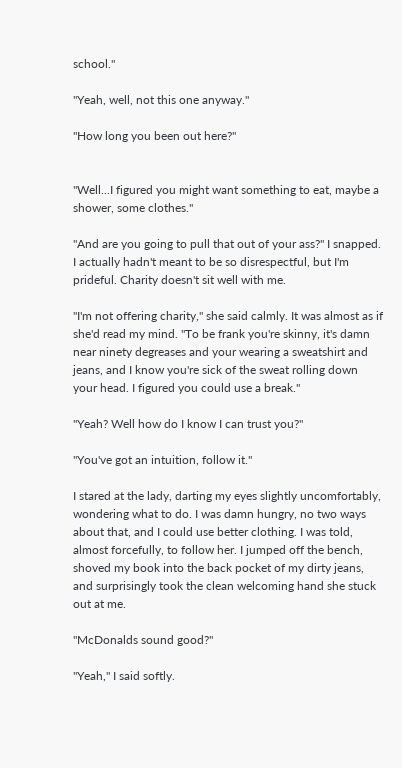school."

"Yeah, well, not this one anyway."

"How long you been out here?"


"Well...I figured you might want something to eat, maybe a shower, some clothes."

"And are you going to pull that out of your ass?" I snapped. I actually hadn't meant to be so disrespectful, but I'm prideful. Charity doesn't sit well with me.

"I'm not offering charity," she said calmly. It was almost as if she'd read my mind. "To be frank you're skinny, it's damn near ninety degreases and your wearing a sweatshirt and jeans, and I know you're sick of the sweat rolling down your head. I figured you could use a break."

"Yeah? Well how do I know I can trust you?"

"You've got an intuition, follow it."

I stared at the lady, darting my eyes slightly uncomfortably, wondering what to do. I was damn hungry, no two ways about that, and I could use better clothing. I was told, almost forcefully, to follow her. I jumped off the bench, shoved my book into the back pocket of my dirty jeans, and surprisingly took the clean welcoming hand she stuck out at me.

"McDonalds sound good?"

"Yeah," I said softly.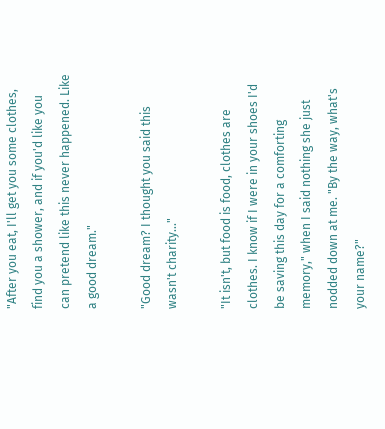"After you eat, I'll get you some clothes, find you a shower, and if you'd like you can pretend like this never happened. Like a good dream."

"Good dream? I thought you said this wasn't charity..."

"It isn't, but food is food, clothes are clothes. I know if I were in your shoes I'd be saving this day for a comforting memory," when I said nothing she just nodded down at me. "By the way, what's your name?"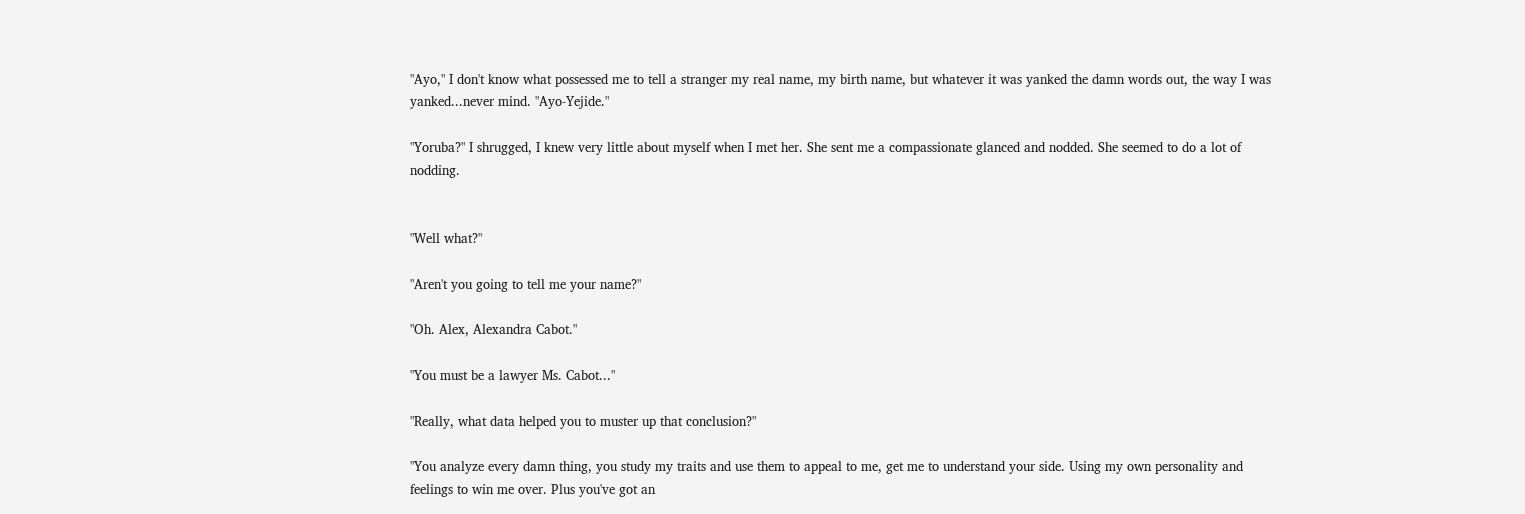"Ayo," I don't know what possessed me to tell a stranger my real name, my birth name, but whatever it was yanked the damn words out, the way I was yanked...never mind. "Ayo-Yejide."

"Yoruba?" I shrugged, I knew very little about myself when I met her. She sent me a compassionate glanced and nodded. She seemed to do a lot of nodding.


"Well what?"

"Aren't you going to tell me your name?"

"Oh. Alex, Alexandra Cabot."

"You must be a lawyer Ms. Cabot..."

"Really, what data helped you to muster up that conclusion?"

"You analyze every damn thing, you study my traits and use them to appeal to me, get me to understand your side. Using my own personality and feelings to win me over. Plus you've got an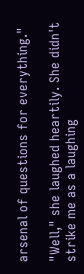arsenal of questions for everything."

"Well," she laughed heartily. She didn't strike me as a laughing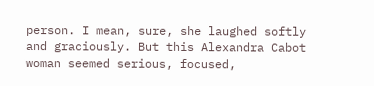person. I mean, sure, she laughed softly and graciously. But this Alexandra Cabot woman seemed serious, focused,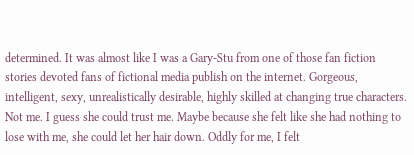determined. It was almost like I was a Gary-Stu from one of those fan fiction stories devoted fans of fictional media publish on the internet. Gorgeous, intelligent, sexy, unrealistically desirable, highly skilled at changing true characters. Not me. I guess she could trust me. Maybe because she felt like she had nothing to lose with me, she could let her hair down. Oddly for me, I felt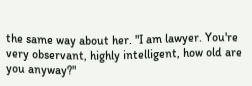the same way about her. "I am lawyer. You're very observant, highly intelligent, how old are you anyway?"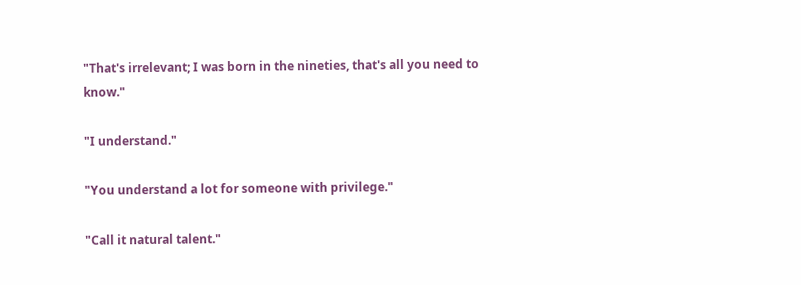"That's irrelevant; I was born in the nineties, that's all you need to know."

"I understand."

"You understand a lot for someone with privilege."

"Call it natural talent."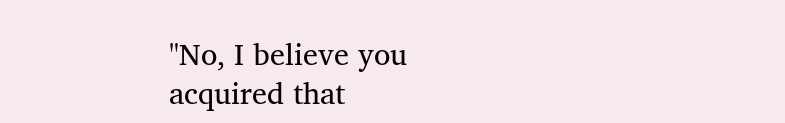"No, I believe you acquired that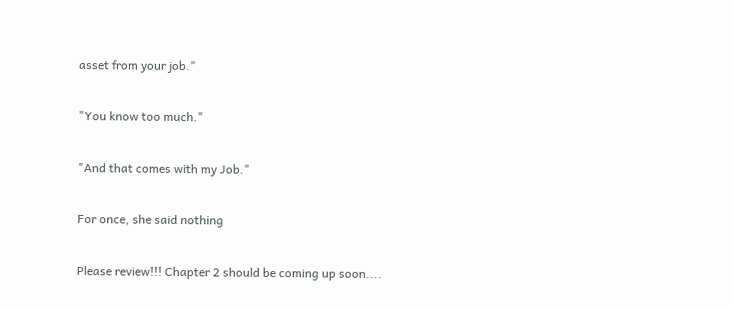asset from your job."

"You know too much."

"And that comes with my Job."

For once, she said nothing

Please review!!! Chapter 2 should be coming up soon....